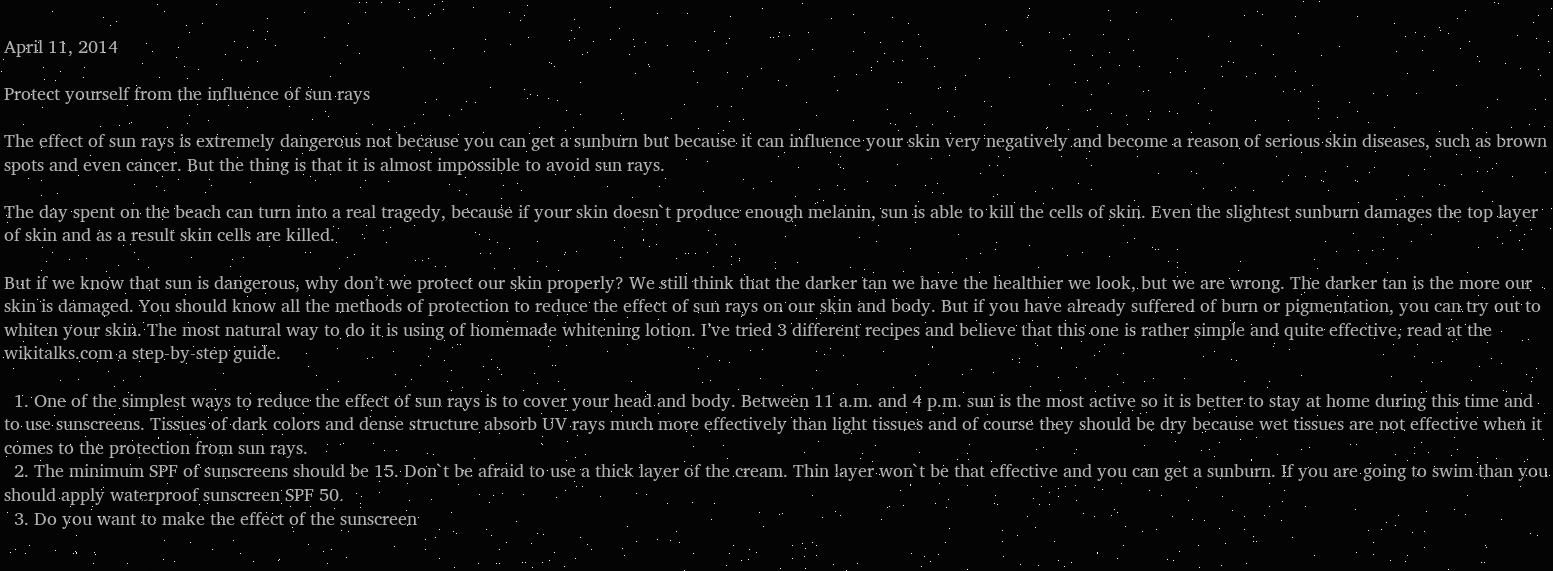April 11, 2014

Protect yourself from the influence of sun rays

The effect of sun rays is extremely dangerous not because you can get a sunburn but because it can influence your skin very negatively and become a reason of serious skin diseases, such as brown spots and even cancer. But the thing is that it is almost impossible to avoid sun rays.

The day spent on the beach can turn into a real tragedy, because if your skin doesn`t produce enough melanin, sun is able to kill the cells of skin. Even the slightest sunburn damages the top layer of skin and as a result skin cells are killed.

But if we know that sun is dangerous, why don’t we protect our skin properly? We still think that the darker tan we have the healthier we look, but we are wrong. The darker tan is the more our skin is damaged. You should know all the methods of protection to reduce the effect of sun rays on our skin and body. But if you have already suffered of burn or pigmentation, you can try out to whiten your skin. The most natural way to do it is using of homemade whitening lotion. I’ve tried 3 different recipes and believe that this one is rather simple and quite effective, read at the wikitalks.com a step-by-step guide.

  1. One of the simplest ways to reduce the effect of sun rays is to cover your head and body. Between 11 a.m. and 4 p.m. sun is the most active so it is better to stay at home during this time and to use sunscreens. Tissues of dark colors and dense structure absorb UV rays much more effectively than light tissues and of course they should be dry because wet tissues are not effective when it comes to the protection from sun rays.
  2. The minimum SPF of sunscreens should be 15. Don`t be afraid to use a thick layer of the cream. Thin layer won`t be that effective and you can get a sunburn. If you are going to swim than you should apply waterproof sunscreen SPF 50.
  3. Do you want to make the effect of the sunscreen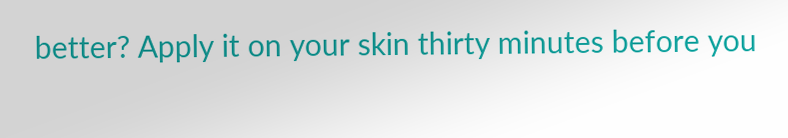better? Apply it on your skin thirty minutes before you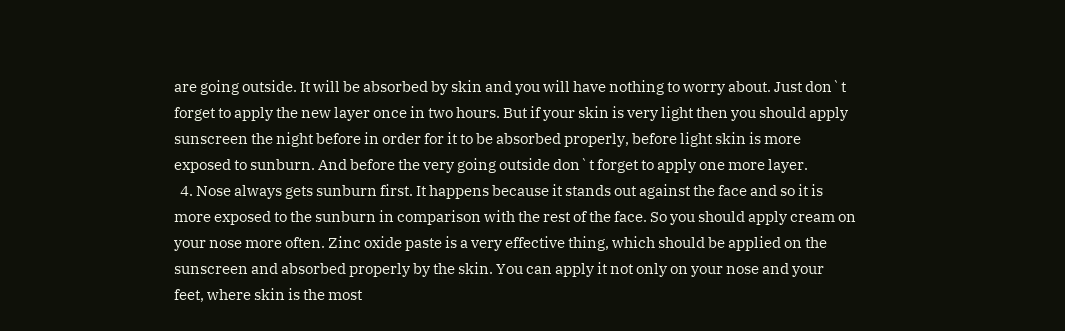are going outside. It will be absorbed by skin and you will have nothing to worry about. Just don`t forget to apply the new layer once in two hours. But if your skin is very light then you should apply sunscreen the night before in order for it to be absorbed properly, before light skin is more exposed to sunburn. And before the very going outside don`t forget to apply one more layer.
  4. Nose always gets sunburn first. It happens because it stands out against the face and so it is more exposed to the sunburn in comparison with the rest of the face. So you should apply cream on your nose more often. Zinc oxide paste is a very effective thing, which should be applied on the sunscreen and absorbed properly by the skin. You can apply it not only on your nose and your feet, where skin is the most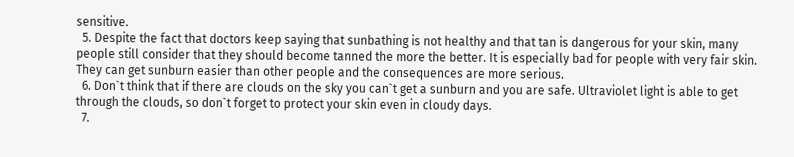sensitive.
  5. Despite the fact that doctors keep saying that sunbathing is not healthy and that tan is dangerous for your skin, many people still consider that they should become tanned the more the better. It is especially bad for people with very fair skin. They can get sunburn easier than other people and the consequences are more serious.
  6. Don`t think that if there are clouds on the sky you can`t get a sunburn and you are safe. Ultraviolet light is able to get through the clouds, so don`t forget to protect your skin even in cloudy days.
  7.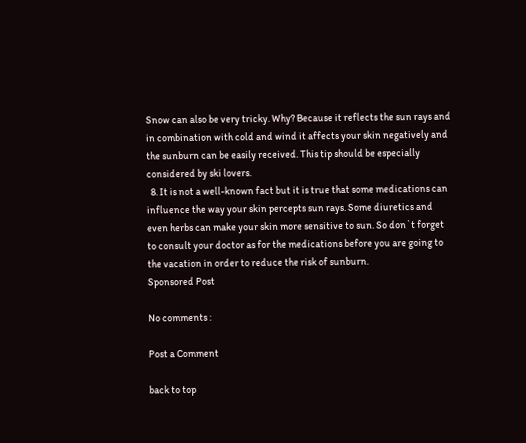Snow can also be very tricky. Why? Because it reflects the sun rays and in combination with cold and wind it affects your skin negatively and the sunburn can be easily received. This tip should be especially considered by ski lovers.
  8. It is not a well-known fact but it is true that some medications can influence the way your skin percepts sun rays. Some diuretics and even herbs can make your skin more sensitive to sun. So don`t forget to consult your doctor as for the medications before you are going to the vacation in order to reduce the risk of sunburn.
Sponsored Post

No comments :

Post a Comment

back to top